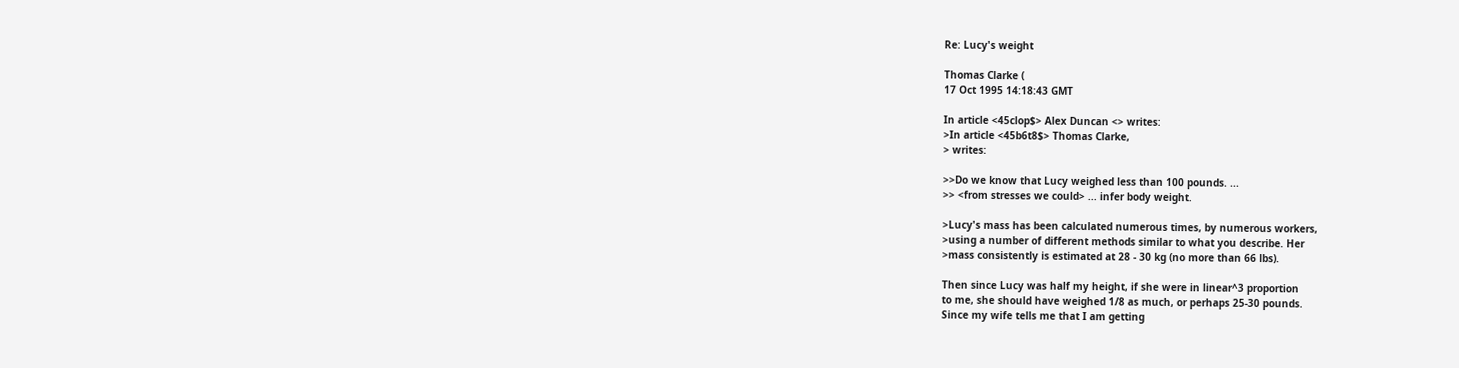Re: Lucy's weight

Thomas Clarke (
17 Oct 1995 14:18:43 GMT

In article <45clop$> Alex Duncan <> writes:
>In article <45b6t8$> Thomas Clarke,
> writes:

>>Do we know that Lucy weighed less than 100 pounds. ...
>> <from stresses we could> ... infer body weight.

>Lucy's mass has been calculated numerous times, by numerous workers,
>using a number of different methods similar to what you describe. Her
>mass consistently is estimated at 28 - 30 kg (no more than 66 lbs).

Then since Lucy was half my height, if she were in linear^3 proportion
to me, she should have weighed 1/8 as much, or perhaps 25-30 pounds.
Since my wife tells me that I am getting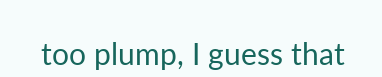too plump, I guess that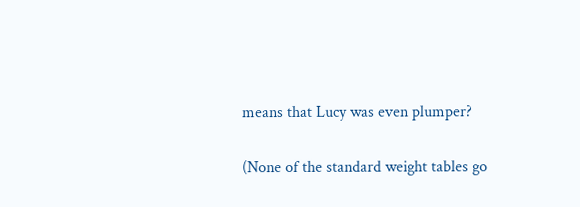means that Lucy was even plumper?

(None of the standard weight tables go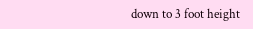down to 3 foot height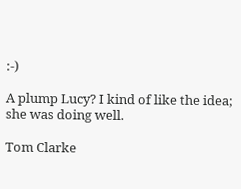:-)

A plump Lucy? I kind of like the idea; she was doing well.

Tom Clarke